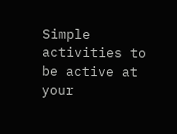Simple activities to be active at your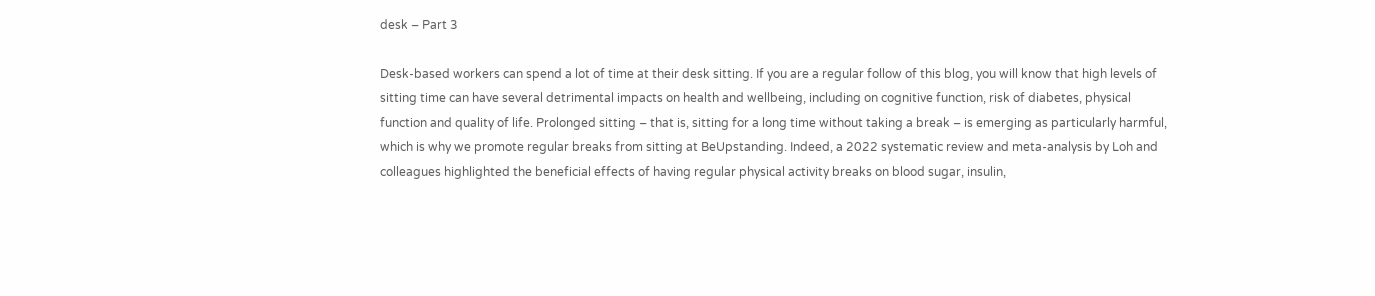desk – Part 3

Desk-based workers can spend a lot of time at their desk sitting. If you are a regular follow of this blog, you will know that high levels of sitting time can have several detrimental impacts on health and wellbeing, including on cognitive function, risk of diabetes, physical function and quality of life. Prolonged sitting – that is, sitting for a long time without taking a break – is emerging as particularly harmful, which is why we promote regular breaks from sitting at BeUpstanding. Indeed, a 2022 systematic review and meta-analysis by Loh and colleagues highlighted the beneficial effects of having regular physical activity breaks on blood sugar, insulin,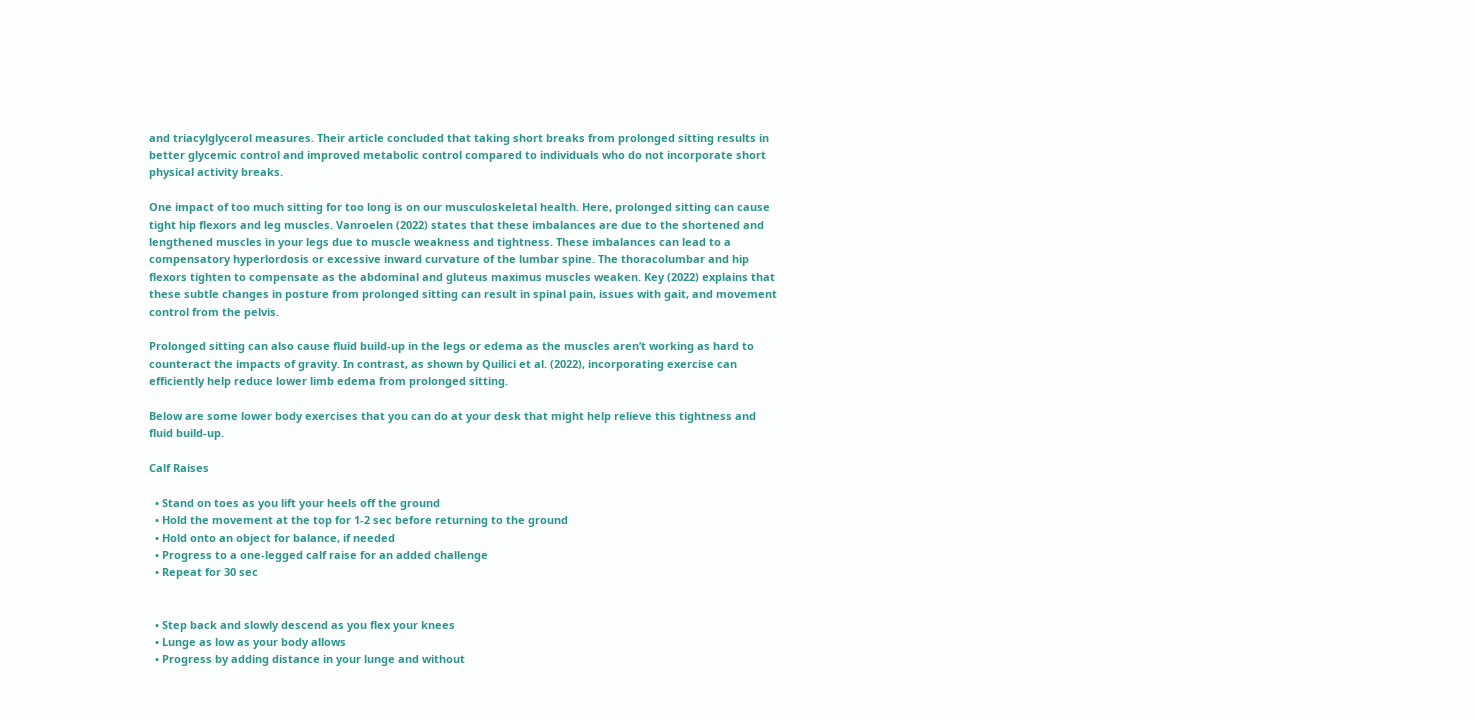and triacylglycerol measures. Their article concluded that taking short breaks from prolonged sitting results in better glycemic control and improved metabolic control compared to individuals who do not incorporate short physical activity breaks.

One impact of too much sitting for too long is on our musculoskeletal health. Here, prolonged sitting can cause tight hip flexors and leg muscles. Vanroelen (2022) states that these imbalances are due to the shortened and lengthened muscles in your legs due to muscle weakness and tightness. These imbalances can lead to a compensatory hyperlordosis or excessive inward curvature of the lumbar spine. The thoracolumbar and hip flexors tighten to compensate as the abdominal and gluteus maximus muscles weaken. Key (2022) explains that these subtle changes in posture from prolonged sitting can result in spinal pain, issues with gait, and movement control from the pelvis.

Prolonged sitting can also cause fluid build-up in the legs or edema as the muscles aren’t working as hard to counteract the impacts of gravity. In contrast, as shown by Quilici et al. (2022), incorporating exercise can efficiently help reduce lower limb edema from prolonged sitting.

Below are some lower body exercises that you can do at your desk that might help relieve this tightness and fluid build-up.

Calf Raises

  • Stand on toes as you lift your heels off the ground
  • Hold the movement at the top for 1-2 sec before returning to the ground
  • Hold onto an object for balance, if needed
  • Progress to a one-legged calf raise for an added challenge
  • Repeat for 30 sec


  • Step back and slowly descend as you flex your knees
  • Lunge as low as your body allows
  • Progress by adding distance in your lunge and without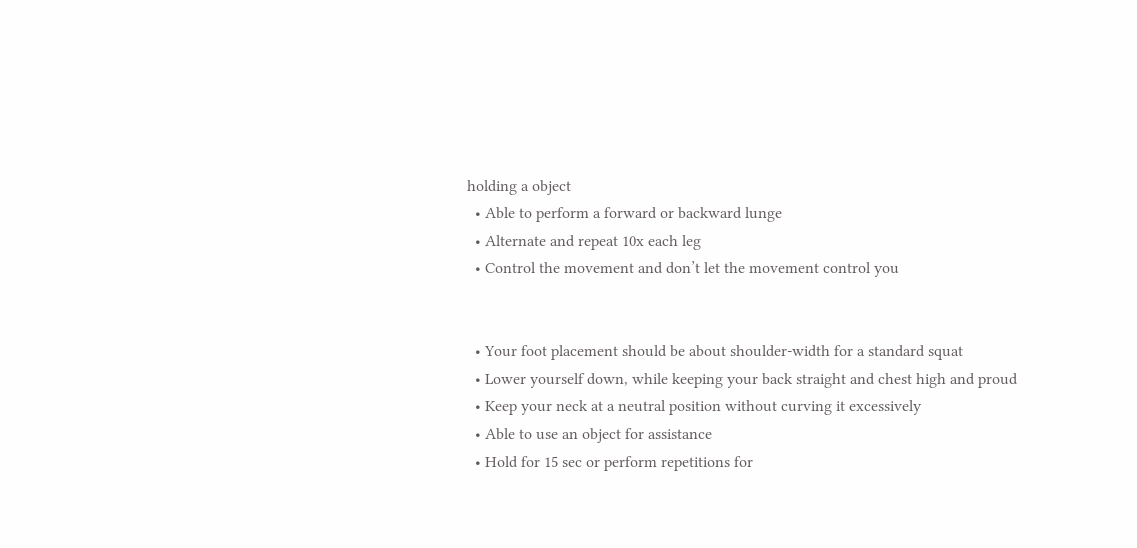holding a object
  • Able to perform a forward or backward lunge
  • Alternate and repeat 10x each leg
  • Control the movement and don’t let the movement control you


  • Your foot placement should be about shoulder-width for a standard squat
  • Lower yourself down, while keeping your back straight and chest high and proud
  • Keep your neck at a neutral position without curving it excessively
  • Able to use an object for assistance
  • Hold for 15 sec or perform repetitions for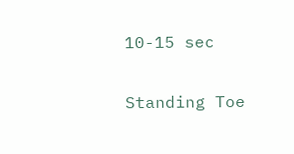10-15 sec

Standing Toe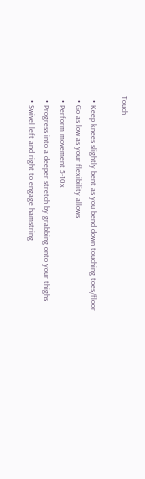Touch

  • Keep knees slightly bent as you bend down touching toes/floor
  • Go as low as your flexibility allows
  • Perform movement 5-10x
  • Progress into a deeper stretch by grabbing onto your thighs
  • Swivel left and right to engage hamstring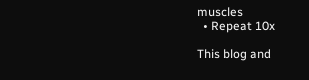muscles
  • Repeat 10x

This blog and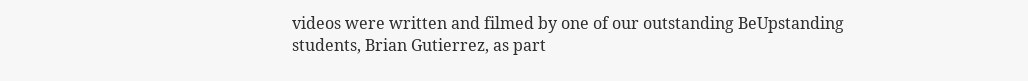videos were written and filmed by one of our outstanding BeUpstanding students, Brian Gutierrez, as part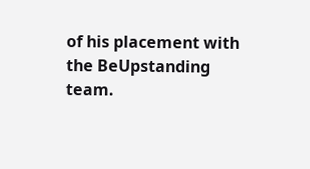of his placement with the BeUpstanding team.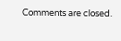Comments are closed.